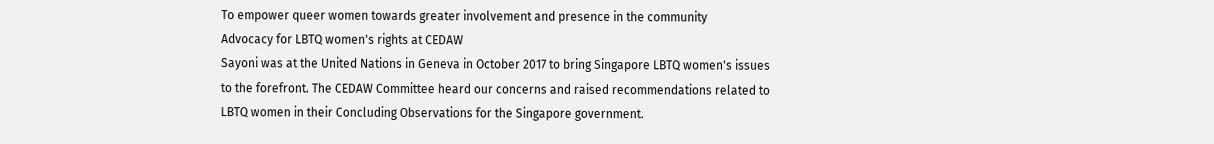To empower queer women towards greater involvement and presence in the community
Advocacy for LBTQ women's rights at CEDAW
Sayoni was at the United Nations in Geneva in October 2017 to bring Singapore LBTQ women's issues to the forefront. The CEDAW Committee heard our concerns and raised recommendations related to LBTQ women in their Concluding Observations for the Singapore government.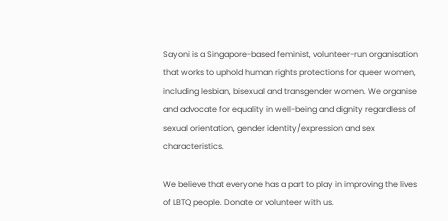Sayoni is a Singapore-based feminist, volunteer-run organisation that works to uphold human rights protections for queer women, including lesbian, bisexual and transgender women. We organise and advocate for equality in well-being and dignity regardless of sexual orientation, gender identity/expression and sex characteristics.

We believe that everyone has a part to play in improving the lives of LBTQ people. Donate or volunteer with us.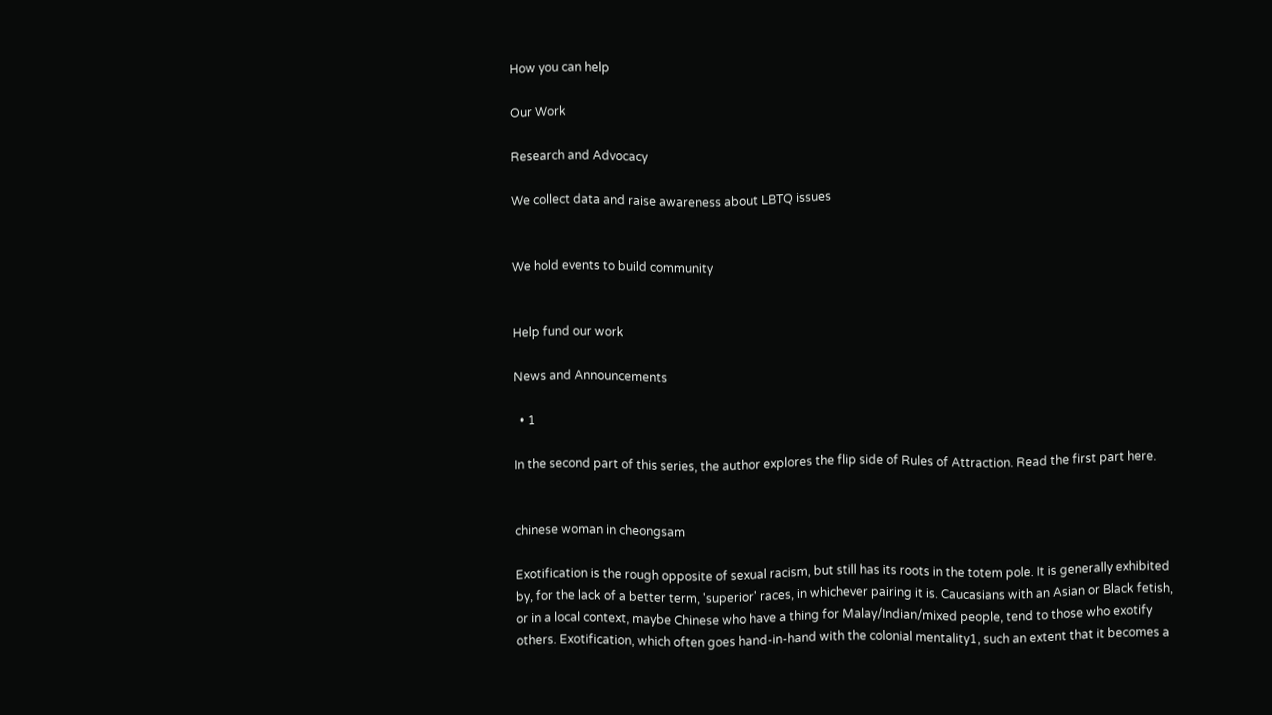How you can help

Our Work

Research and Advocacy

We collect data and raise awareness about LBTQ issues


We hold events to build community


Help fund our work

News and Announcements

  • 1

In the second part of this series, the author explores the flip side of Rules of Attraction. Read the first part here.


chinese woman in cheongsam

Exotification is the rough opposite of sexual racism, but still has its roots in the totem pole. It is generally exhibited by, for the lack of a better term, 'superior' races, in whichever pairing it is. Caucasians with an Asian or Black fetish, or in a local context, maybe Chinese who have a thing for Malay/Indian/mixed people, tend to those who exotify others. Exotification, which often goes hand-in-hand with the colonial mentality1, such an extent that it becomes a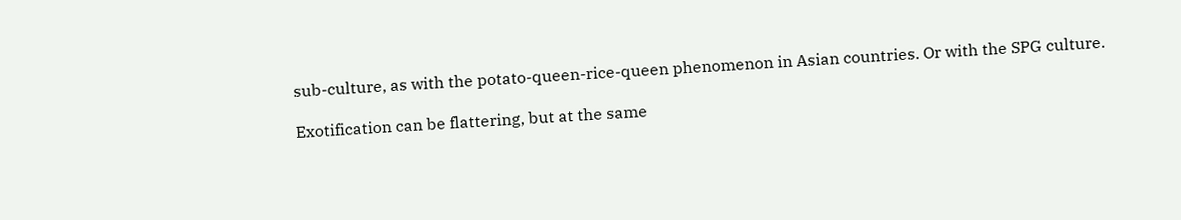sub-culture, as with the potato-queen-rice-queen phenomenon in Asian countries. Or with the SPG culture.

Exotification can be flattering, but at the same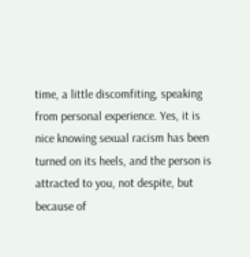time, a little discomfiting, speaking from personal experience. Yes, it is nice knowing sexual racism has been turned on its heels, and the person is attracted to you, not despite, but because of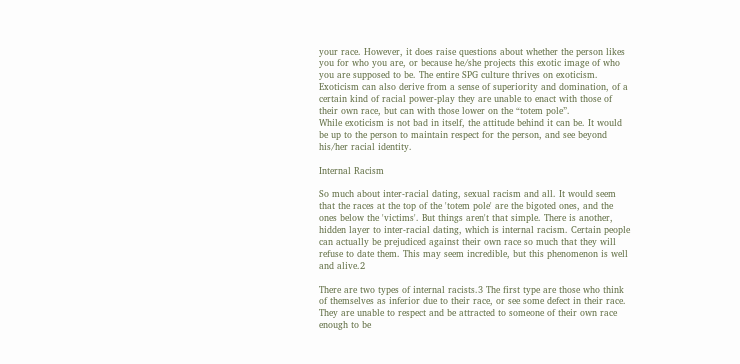your race. However, it does raise questions about whether the person likes you for who you are, or because he/she projects this exotic image of who you are supposed to be. The entire SPG culture thrives on exoticism. Exoticism can also derive from a sense of superiority and domination, of a certain kind of racial power-play they are unable to enact with those of their own race, but can with those lower on the “totem pole”.
While exoticism is not bad in itself, the attitude behind it can be. It would be up to the person to maintain respect for the person, and see beyond his/her racial identity.

Internal Racism

So much about inter-racial dating, sexual racism and all. It would seem that the races at the top of the 'totem pole' are the bigoted ones, and the ones below the 'victims'. But things aren't that simple. There is another, hidden layer to inter-racial dating, which is internal racism. Certain people can actually be prejudiced against their own race so much that they will refuse to date them. This may seem incredible, but this phenomenon is well and alive.2

There are two types of internal racists.3 The first type are those who think of themselves as inferior due to their race, or see some defect in their race. They are unable to respect and be attracted to someone of their own race enough to be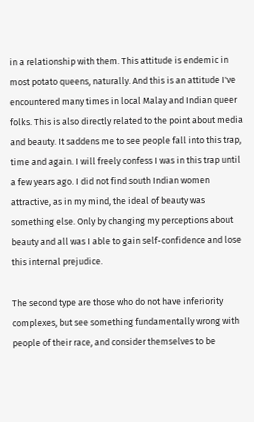in a relationship with them. This attitude is endemic in most potato queens, naturally. And this is an attitude I've encountered many times in local Malay and Indian queer folks. This is also directly related to the point about media and beauty. It saddens me to see people fall into this trap, time and again. I will freely confess I was in this trap until a few years ago. I did not find south Indian women attractive, as in my mind, the ideal of beauty was something else. Only by changing my perceptions about beauty and all was I able to gain self-confidence and lose this internal prejudice.

The second type are those who do not have inferiority complexes, but see something fundamentally wrong with people of their race, and consider themselves to be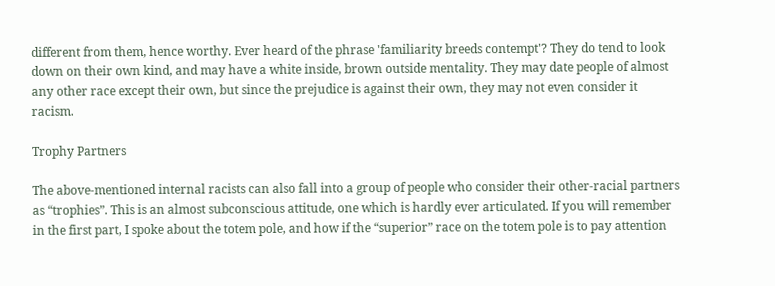different from them, hence worthy. Ever heard of the phrase 'familiarity breeds contempt'? They do tend to look down on their own kind, and may have a white inside, brown outside mentality. They may date people of almost any other race except their own, but since the prejudice is against their own, they may not even consider it racism.

Trophy Partners

The above-mentioned internal racists can also fall into a group of people who consider their other-racial partners as “trophies”. This is an almost subconscious attitude, one which is hardly ever articulated. If you will remember in the first part, I spoke about the totem pole, and how if the “superior” race on the totem pole is to pay attention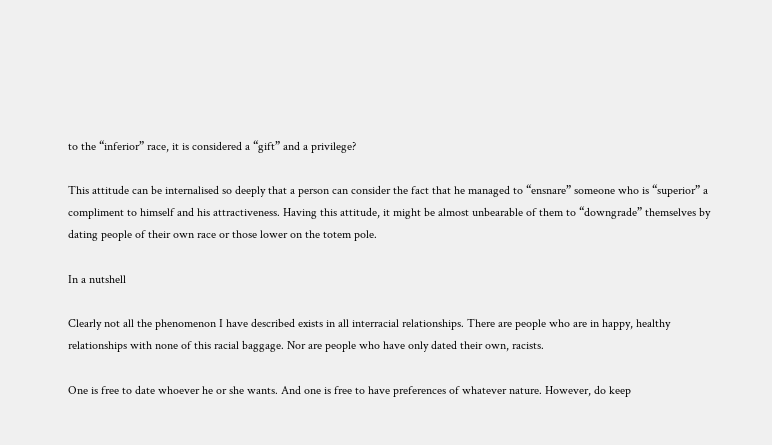to the “inferior” race, it is considered a “gift” and a privilege?

This attitude can be internalised so deeply that a person can consider the fact that he managed to “ensnare” someone who is “superior” a compliment to himself and his attractiveness. Having this attitude, it might be almost unbearable of them to “downgrade” themselves by dating people of their own race or those lower on the totem pole.

In a nutshell

Clearly not all the phenomenon I have described exists in all interracial relationships. There are people who are in happy, healthy relationships with none of this racial baggage. Nor are people who have only dated their own, racists.

One is free to date whoever he or she wants. And one is free to have preferences of whatever nature. However, do keep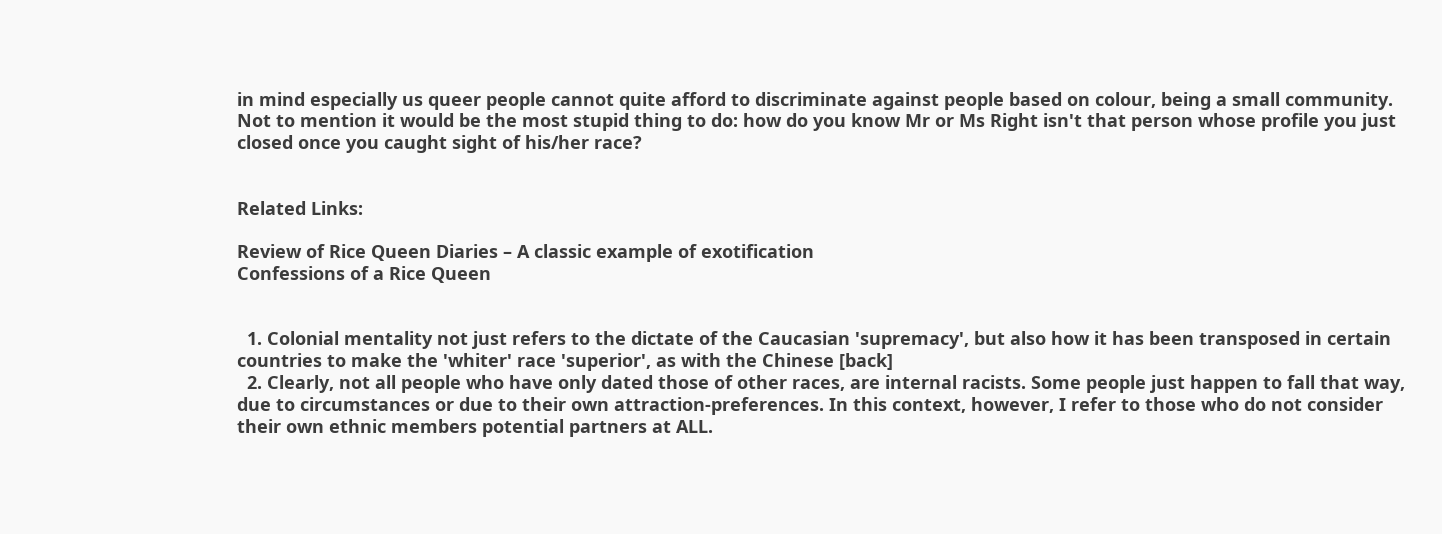in mind especially us queer people cannot quite afford to discriminate against people based on colour, being a small community. Not to mention it would be the most stupid thing to do: how do you know Mr or Ms Right isn't that person whose profile you just closed once you caught sight of his/her race?


Related Links:

Review of Rice Queen Diaries – A classic example of exotification
Confessions of a Rice Queen


  1. Colonial mentality not just refers to the dictate of the Caucasian 'supremacy', but also how it has been transposed in certain countries to make the 'whiter' race 'superior', as with the Chinese [back]
  2. Clearly, not all people who have only dated those of other races, are internal racists. Some people just happen to fall that way, due to circumstances or due to their own attraction-preferences. In this context, however, I refer to those who do not consider their own ethnic members potential partners at ALL.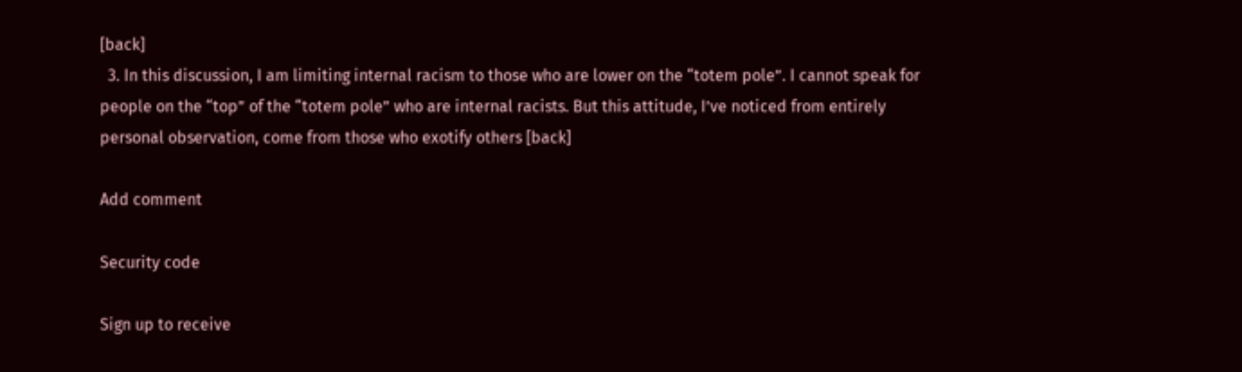[back]
  3. In this discussion, I am limiting internal racism to those who are lower on the “totem pole”. I cannot speak for people on the “top” of the “totem pole” who are internal racists. But this attitude, I’ve noticed from entirely personal observation, come from those who exotify others [back]

Add comment

Security code

Sign up to receive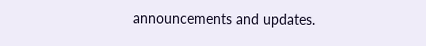announcements and updates.